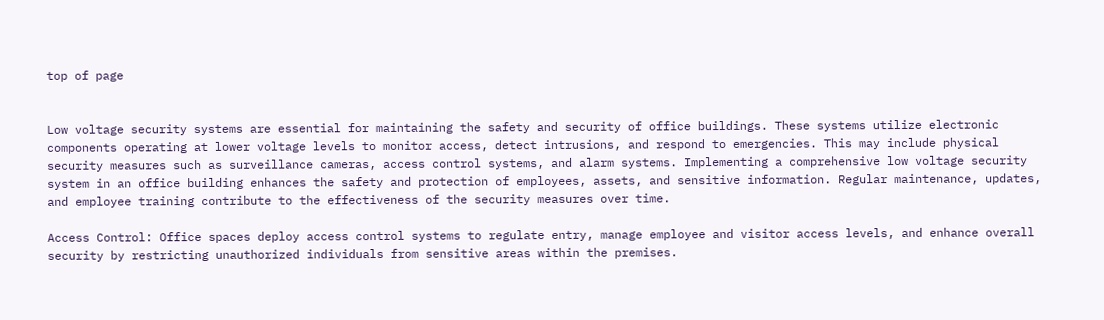top of page


Low voltage security systems are essential for maintaining the safety and security of office buildings. These systems utilize electronic components operating at lower voltage levels to monitor access, detect intrusions, and respond to emergencies. This may include physical security measures such as surveillance cameras, access control systems, and alarm systems. Implementing a comprehensive low voltage security system in an office building enhances the safety and protection of employees, assets, and sensitive information. Regular maintenance, updates, and employee training contribute to the effectiveness of the security measures over time.

Access Control: Office spaces deploy access control systems to regulate entry, manage employee and visitor access levels, and enhance overall security by restricting unauthorized individuals from sensitive areas within the premises.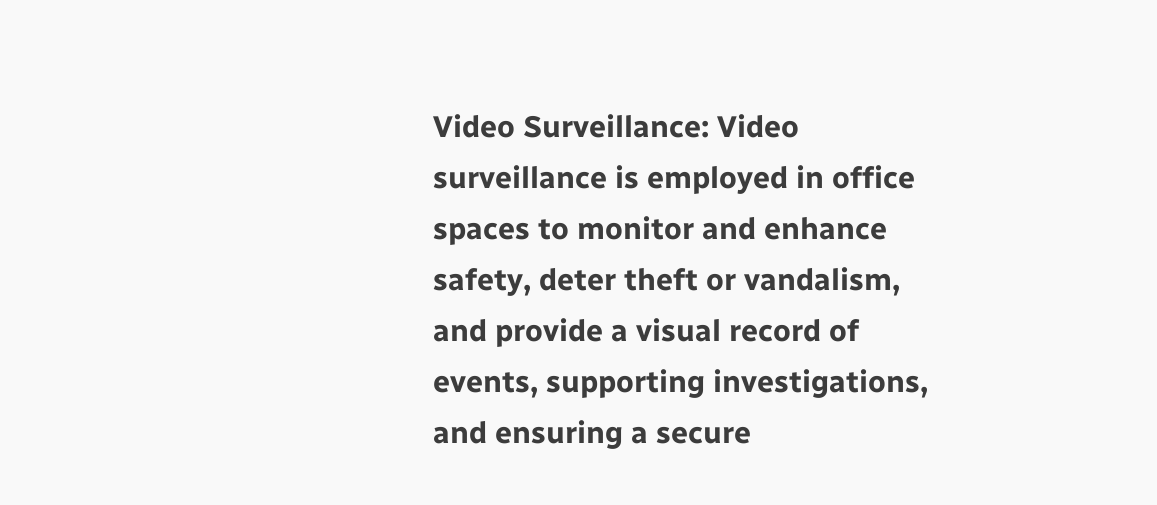Video Surveillance: Video surveillance is employed in office spaces to monitor and enhance safety, deter theft or vandalism, and provide a visual record of events, supporting investigations, and ensuring a secure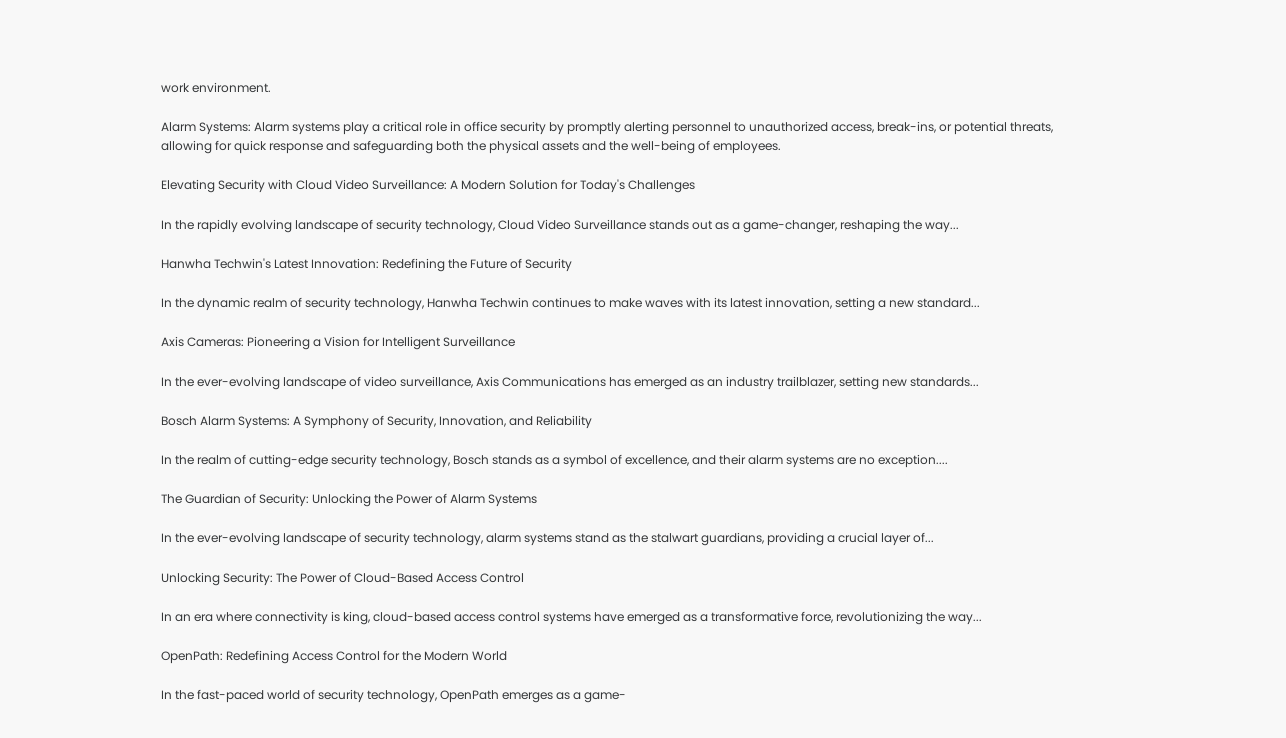work environment.

Alarm Systems: Alarm systems play a critical role in office security by promptly alerting personnel to unauthorized access, break-ins, or potential threats, allowing for quick response and safeguarding both the physical assets and the well-being of employees.

Elevating Security with Cloud Video Surveillance: A Modern Solution for Today's Challenges

In the rapidly evolving landscape of security technology, Cloud Video Surveillance stands out as a game-changer, reshaping the way...

Hanwha Techwin's Latest Innovation: Redefining the Future of Security

In the dynamic realm of security technology, Hanwha Techwin continues to make waves with its latest innovation, setting a new standard...

Axis Cameras: Pioneering a Vision for Intelligent Surveillance

In the ever-evolving landscape of video surveillance, Axis Communications has emerged as an industry trailblazer, setting new standards...

Bosch Alarm Systems: A Symphony of Security, Innovation, and Reliability

In the realm of cutting-edge security technology, Bosch stands as a symbol of excellence, and their alarm systems are no exception....

The Guardian of Security: Unlocking the Power of Alarm Systems

In the ever-evolving landscape of security technology, alarm systems stand as the stalwart guardians, providing a crucial layer of...

Unlocking Security: The Power of Cloud-Based Access Control

In an era where connectivity is king, cloud-based access control systems have emerged as a transformative force, revolutionizing the way...

OpenPath: Redefining Access Control for the Modern World

In the fast-paced world of security technology, OpenPath emerges as a game-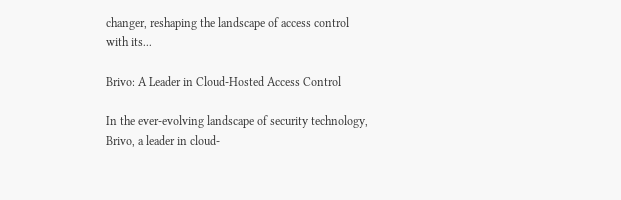changer, reshaping the landscape of access control with its...

Brivo: A Leader in Cloud-Hosted Access Control

In the ever-evolving landscape of security technology, Brivo, a leader in cloud-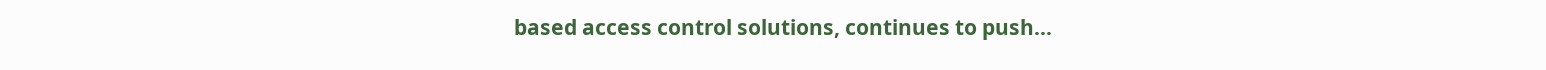based access control solutions, continues to push...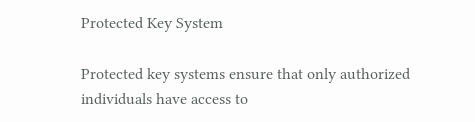Protected Key System

Protected key systems ensure that only authorized individuals have access to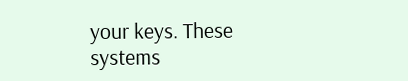your keys. These systems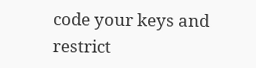code your keys and restrict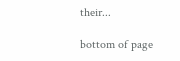their...

bottom of page